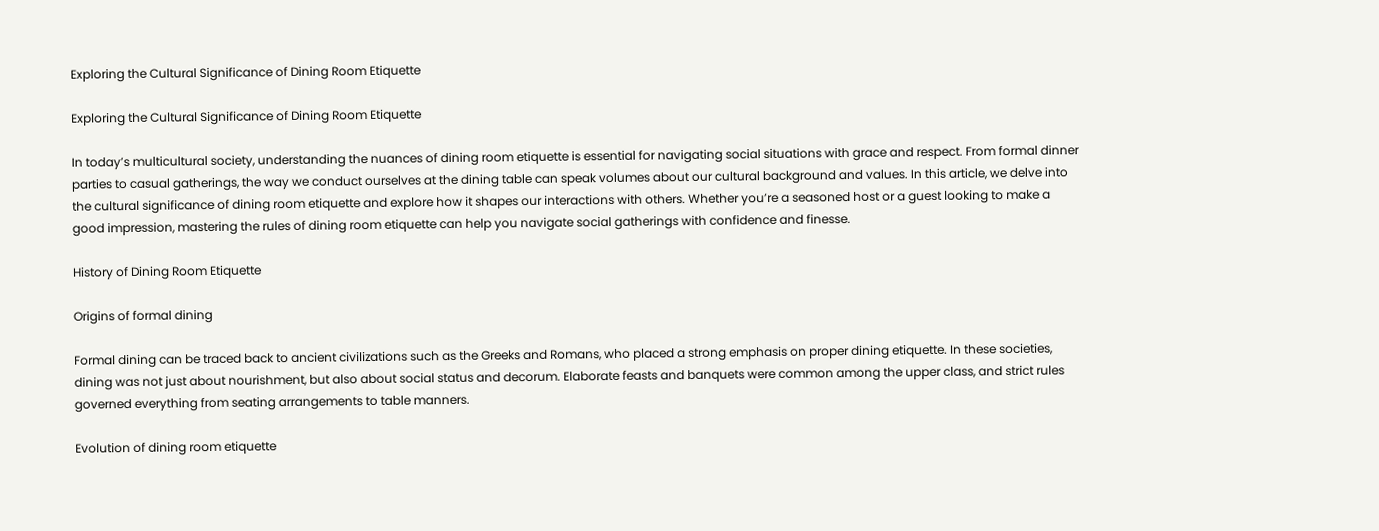Exploring the Cultural Significance of Dining Room Etiquette

Exploring the Cultural Significance of Dining Room Etiquette

In today’s multicultural society, understanding the nuances of dining room etiquette is essential for navigating social situations with grace and respect. From formal dinner parties to casual gatherings, the way we conduct ourselves at the dining table can speak volumes about our cultural background and values. In this article, we delve into the cultural significance of dining room etiquette and explore how it shapes our interactions with others. Whether you’re a seasoned host or a guest looking to make a good impression, mastering the rules of dining room etiquette can help you navigate social gatherings with confidence and finesse.

History of Dining Room Etiquette

Origins of formal dining

Formal dining can be traced back to ancient civilizations such as the Greeks and Romans, who placed a strong emphasis on proper dining etiquette. In these societies, dining was not just about nourishment, but also about social status and decorum. Elaborate feasts and banquets were common among the upper class, and strict rules governed everything from seating arrangements to table manners.

Evolution of dining room etiquette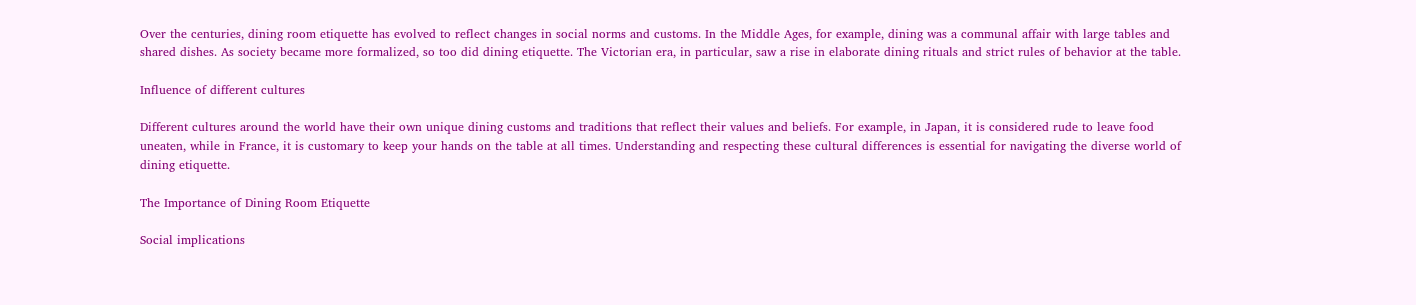Over the centuries, dining room etiquette has evolved to reflect changes in social norms and customs. In the Middle Ages, for example, dining was a communal affair with large tables and shared dishes. As society became more formalized, so too did dining etiquette. The Victorian era, in particular, saw a rise in elaborate dining rituals and strict rules of behavior at the table.

Influence of different cultures

Different cultures around the world have their own unique dining customs and traditions that reflect their values and beliefs. For example, in Japan, it is considered rude to leave food uneaten, while in France, it is customary to keep your hands on the table at all times. Understanding and respecting these cultural differences is essential for navigating the diverse world of dining etiquette.

The Importance of Dining Room Etiquette

Social implications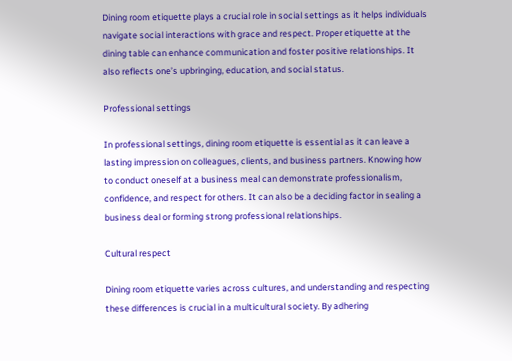Dining room etiquette plays a crucial role in social settings as it helps individuals navigate social interactions with grace and respect. Proper etiquette at the dining table can enhance communication and foster positive relationships. It also reflects one’s upbringing, education, and social status.

Professional settings

In professional settings, dining room etiquette is essential as it can leave a lasting impression on colleagues, clients, and business partners. Knowing how to conduct oneself at a business meal can demonstrate professionalism, confidence, and respect for others. It can also be a deciding factor in sealing a business deal or forming strong professional relationships.

Cultural respect

Dining room etiquette varies across cultures, and understanding and respecting these differences is crucial in a multicultural society. By adhering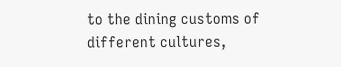to the dining customs of different cultures,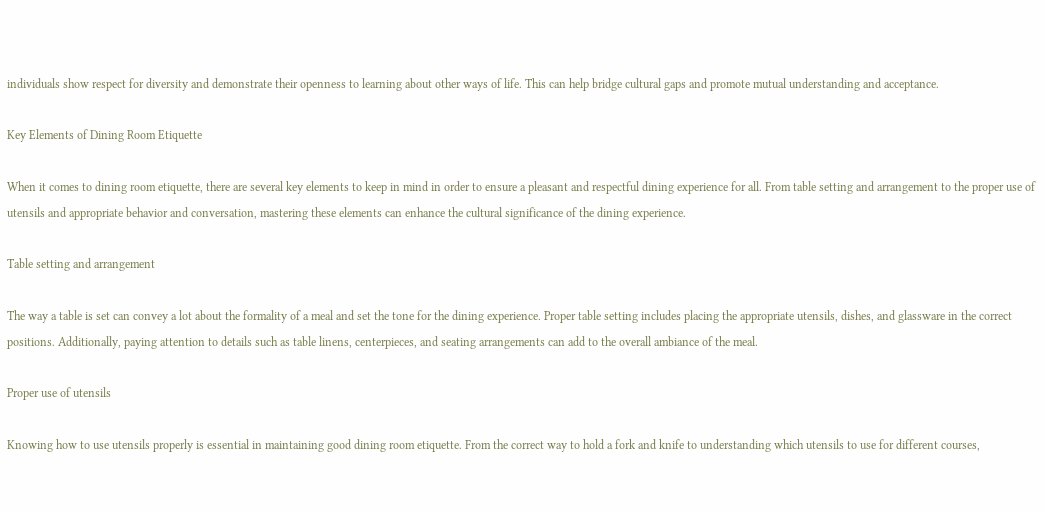individuals show respect for diversity and demonstrate their openness to learning about other ways of life. This can help bridge cultural gaps and promote mutual understanding and acceptance.

Key Elements of Dining Room Etiquette

When it comes to dining room etiquette, there are several key elements to keep in mind in order to ensure a pleasant and respectful dining experience for all. From table setting and arrangement to the proper use of utensils and appropriate behavior and conversation, mastering these elements can enhance the cultural significance of the dining experience.

Table setting and arrangement

The way a table is set can convey a lot about the formality of a meal and set the tone for the dining experience. Proper table setting includes placing the appropriate utensils, dishes, and glassware in the correct positions. Additionally, paying attention to details such as table linens, centerpieces, and seating arrangements can add to the overall ambiance of the meal.

Proper use of utensils

Knowing how to use utensils properly is essential in maintaining good dining room etiquette. From the correct way to hold a fork and knife to understanding which utensils to use for different courses,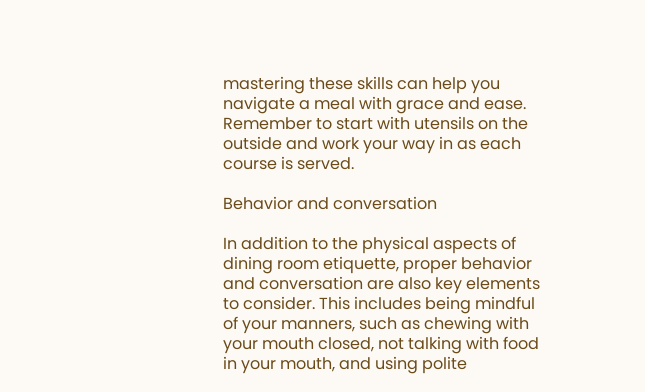mastering these skills can help you navigate a meal with grace and ease. Remember to start with utensils on the outside and work your way in as each course is served.

Behavior and conversation

In addition to the physical aspects of dining room etiquette, proper behavior and conversation are also key elements to consider. This includes being mindful of your manners, such as chewing with your mouth closed, not talking with food in your mouth, and using polite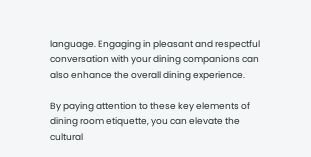language. Engaging in pleasant and respectful conversation with your dining companions can also enhance the overall dining experience.

By paying attention to these key elements of dining room etiquette, you can elevate the cultural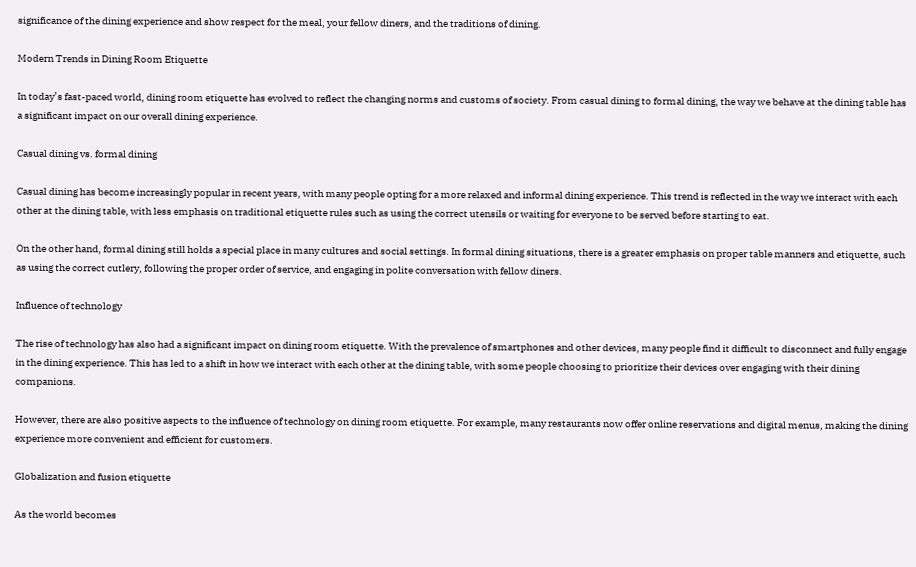significance of the dining experience and show respect for the meal, your fellow diners, and the traditions of dining.

Modern Trends in Dining Room Etiquette

In today’s fast-paced world, dining room etiquette has evolved to reflect the changing norms and customs of society. From casual dining to formal dining, the way we behave at the dining table has a significant impact on our overall dining experience.

Casual dining vs. formal dining

Casual dining has become increasingly popular in recent years, with many people opting for a more relaxed and informal dining experience. This trend is reflected in the way we interact with each other at the dining table, with less emphasis on traditional etiquette rules such as using the correct utensils or waiting for everyone to be served before starting to eat.

On the other hand, formal dining still holds a special place in many cultures and social settings. In formal dining situations, there is a greater emphasis on proper table manners and etiquette, such as using the correct cutlery, following the proper order of service, and engaging in polite conversation with fellow diners.

Influence of technology

The rise of technology has also had a significant impact on dining room etiquette. With the prevalence of smartphones and other devices, many people find it difficult to disconnect and fully engage in the dining experience. This has led to a shift in how we interact with each other at the dining table, with some people choosing to prioritize their devices over engaging with their dining companions.

However, there are also positive aspects to the influence of technology on dining room etiquette. For example, many restaurants now offer online reservations and digital menus, making the dining experience more convenient and efficient for customers.

Globalization and fusion etiquette

As the world becomes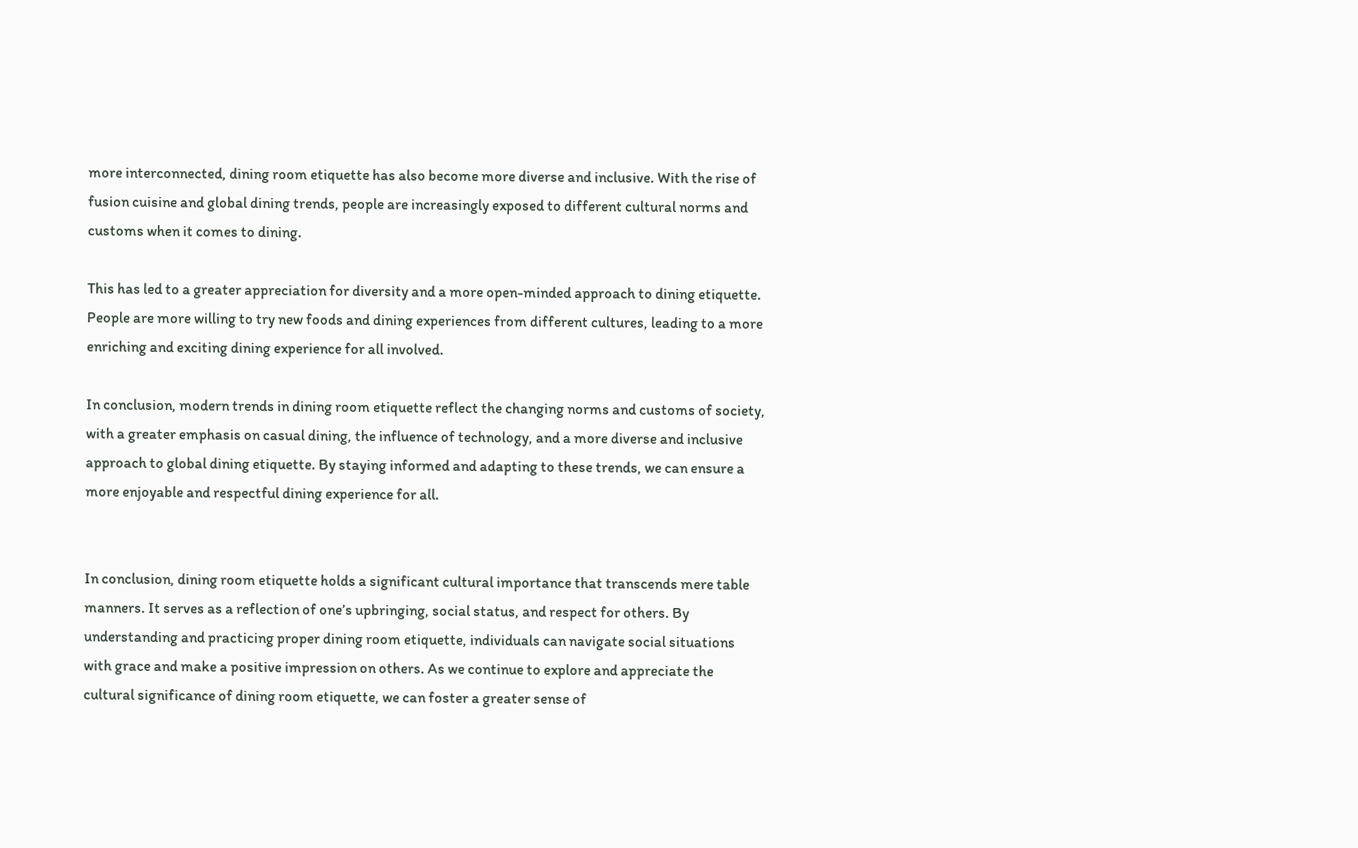more interconnected, dining room etiquette has also become more diverse and inclusive. With the rise of fusion cuisine and global dining trends, people are increasingly exposed to different cultural norms and customs when it comes to dining.

This has led to a greater appreciation for diversity and a more open-minded approach to dining etiquette. People are more willing to try new foods and dining experiences from different cultures, leading to a more enriching and exciting dining experience for all involved.

In conclusion, modern trends in dining room etiquette reflect the changing norms and customs of society, with a greater emphasis on casual dining, the influence of technology, and a more diverse and inclusive approach to global dining etiquette. By staying informed and adapting to these trends, we can ensure a more enjoyable and respectful dining experience for all.


In conclusion, dining room etiquette holds a significant cultural importance that transcends mere table manners. It serves as a reflection of one’s upbringing, social status, and respect for others. By understanding and practicing proper dining room etiquette, individuals can navigate social situations with grace and make a positive impression on others. As we continue to explore and appreciate the cultural significance of dining room etiquette, we can foster a greater sense of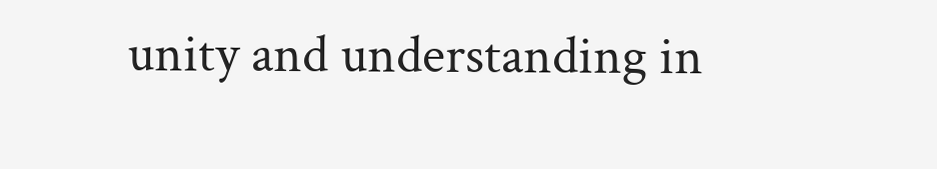unity and understanding in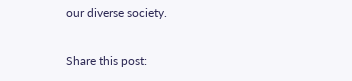our diverse society.

Share this post: